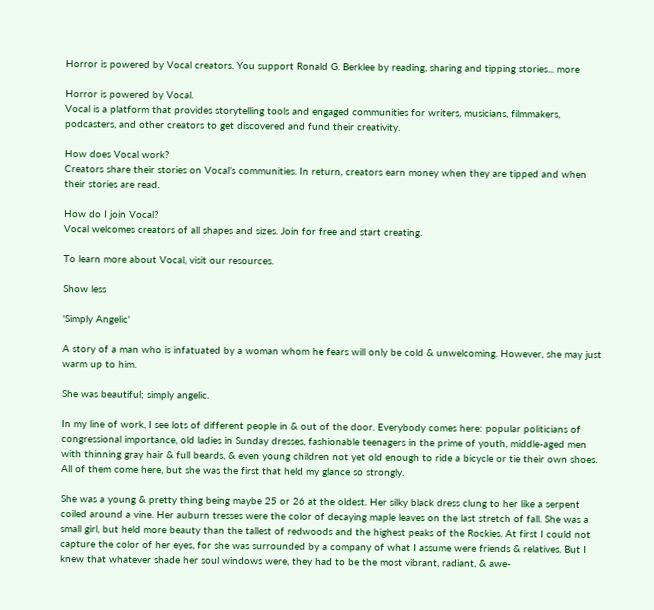Horror is powered by Vocal creators. You support Ronald G. Berklee by reading, sharing and tipping stories... more

Horror is powered by Vocal.
Vocal is a platform that provides storytelling tools and engaged communities for writers, musicians, filmmakers, podcasters, and other creators to get discovered and fund their creativity.

How does Vocal work?
Creators share their stories on Vocal’s communities. In return, creators earn money when they are tipped and when their stories are read.

How do I join Vocal?
Vocal welcomes creators of all shapes and sizes. Join for free and start creating.

To learn more about Vocal, visit our resources.

Show less

'Simply Angelic'

A story of a man who is infatuated by a woman whom he fears will only be cold & unwelcoming. However, she may just warm up to him.

She was beautiful; simply angelic.

In my line of work, I see lots of different people in & out of the door. Everybody comes here: popular politicians of congressional importance, old ladies in Sunday dresses, fashionable teenagers in the prime of youth, middle-aged men with thinning gray hair & full beards, & even young children not yet old enough to ride a bicycle or tie their own shoes. All of them come here, but she was the first that held my glance so strongly.

She was a young & pretty thing being maybe 25 or 26 at the oldest. Her silky black dress clung to her like a serpent coiled around a vine. Her auburn tresses were the color of decaying maple leaves on the last stretch of fall. She was a small girl, but held more beauty than the tallest of redwoods and the highest peaks of the Rockies. At first I could not capture the color of her eyes, for she was surrounded by a company of what I assume were friends & relatives. But I knew that whatever shade her soul windows were, they had to be the most vibrant, radiant, & awe-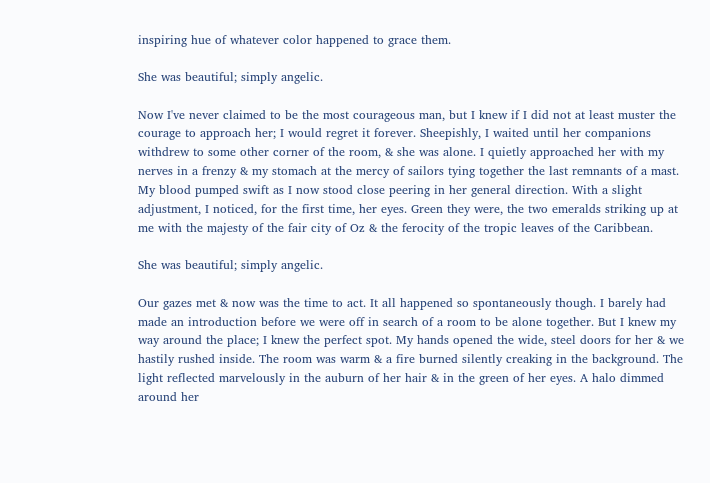inspiring hue of whatever color happened to grace them.

She was beautiful; simply angelic.

Now I've never claimed to be the most courageous man, but I knew if I did not at least muster the courage to approach her; I would regret it forever. Sheepishly, I waited until her companions withdrew to some other corner of the room, & she was alone. I quietly approached her with my nerves in a frenzy & my stomach at the mercy of sailors tying together the last remnants of a mast. My blood pumped swift as I now stood close peering in her general direction. With a slight adjustment, I noticed, for the first time, her eyes. Green they were, the two emeralds striking up at me with the majesty of the fair city of Oz & the ferocity of the tropic leaves of the Caribbean.

She was beautiful; simply angelic.

Our gazes met & now was the time to act. It all happened so spontaneously though. I barely had made an introduction before we were off in search of a room to be alone together. But I knew my way around the place; I knew the perfect spot. My hands opened the wide, steel doors for her & we hastily rushed inside. The room was warm & a fire burned silently creaking in the background. The light reflected marvelously in the auburn of her hair & in the green of her eyes. A halo dimmed around her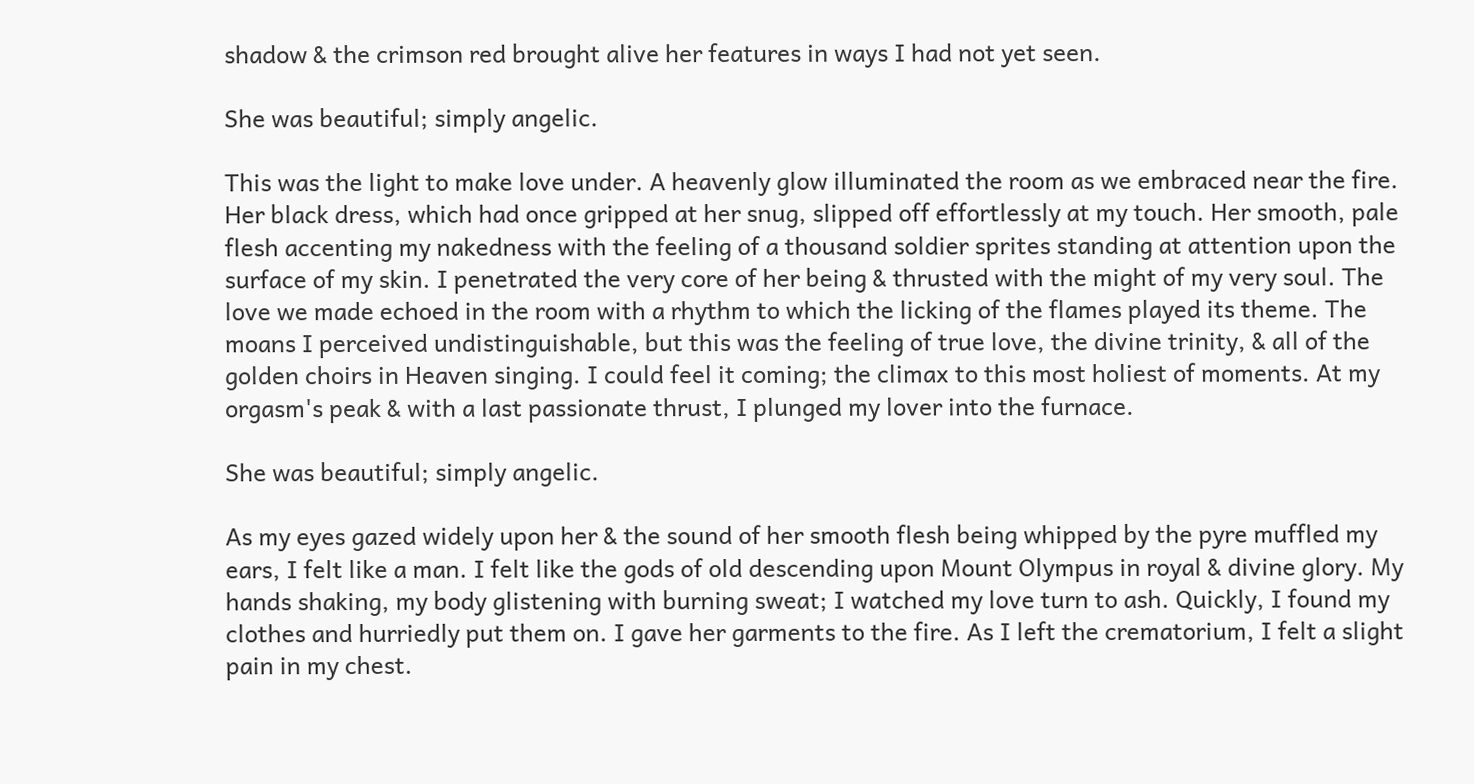shadow & the crimson red brought alive her features in ways I had not yet seen.

She was beautiful; simply angelic.

This was the light to make love under. A heavenly glow illuminated the room as we embraced near the fire. Her black dress, which had once gripped at her snug, slipped off effortlessly at my touch. Her smooth, pale flesh accenting my nakedness with the feeling of a thousand soldier sprites standing at attention upon the surface of my skin. I penetrated the very core of her being & thrusted with the might of my very soul. The love we made echoed in the room with a rhythm to which the licking of the flames played its theme. The moans I perceived undistinguishable, but this was the feeling of true love, the divine trinity, & all of the golden choirs in Heaven singing. I could feel it coming; the climax to this most holiest of moments. At my orgasm's peak & with a last passionate thrust, I plunged my lover into the furnace.

She was beautiful; simply angelic.

As my eyes gazed widely upon her & the sound of her smooth flesh being whipped by the pyre muffled my ears, I felt like a man. I felt like the gods of old descending upon Mount Olympus in royal & divine glory. My hands shaking, my body glistening with burning sweat; I watched my love turn to ash. Quickly, I found my clothes and hurriedly put them on. I gave her garments to the fire. As I left the crematorium, I felt a slight pain in my chest.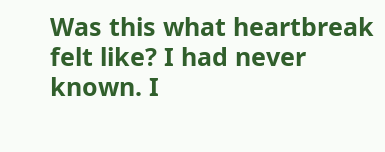Was this what heartbreak felt like? I had never known. I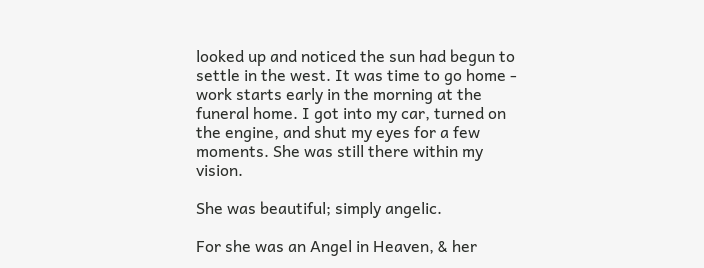looked up and noticed the sun had begun to settle in the west. It was time to go home - work starts early in the morning at the funeral home. I got into my car, turned on the engine, and shut my eyes for a few moments. She was still there within my vision.

She was beautiful; simply angelic.

For she was an Angel in Heaven, & her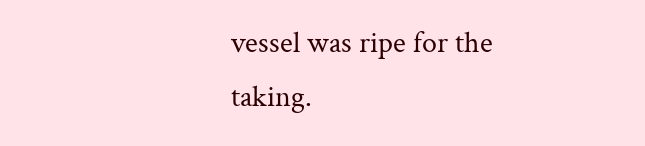vessel was ripe for the taking.